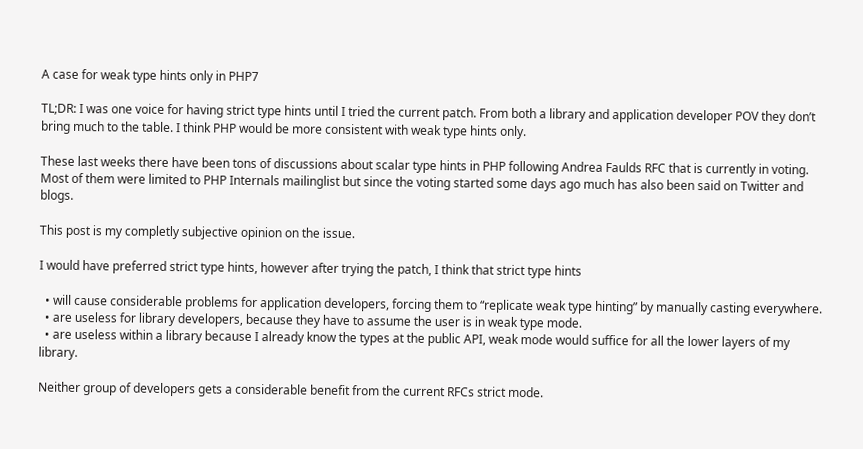A case for weak type hints only in PHP7

TL;DR: I was one voice for having strict type hints until I tried the current patch. From both a library and application developer POV they don’t bring much to the table. I think PHP would be more consistent with weak type hints only.

These last weeks there have been tons of discussions about scalar type hints in PHP following Andrea Faulds RFC that is currently in voting. Most of them were limited to PHP Internals mailinglist but since the voting started some days ago much has also been said on Twitter and blogs.

This post is my completly subjective opinion on the issue.

I would have preferred strict type hints, however after trying the patch, I think that strict type hints

  • will cause considerable problems for application developers, forcing them to “replicate weak type hinting” by manually casting everywhere.
  • are useless for library developers, because they have to assume the user is in weak type mode.
  • are useless within a library because I already know the types at the public API, weak mode would suffice for all the lower layers of my library.

Neither group of developers gets a considerable benefit from the current RFCs strict mode.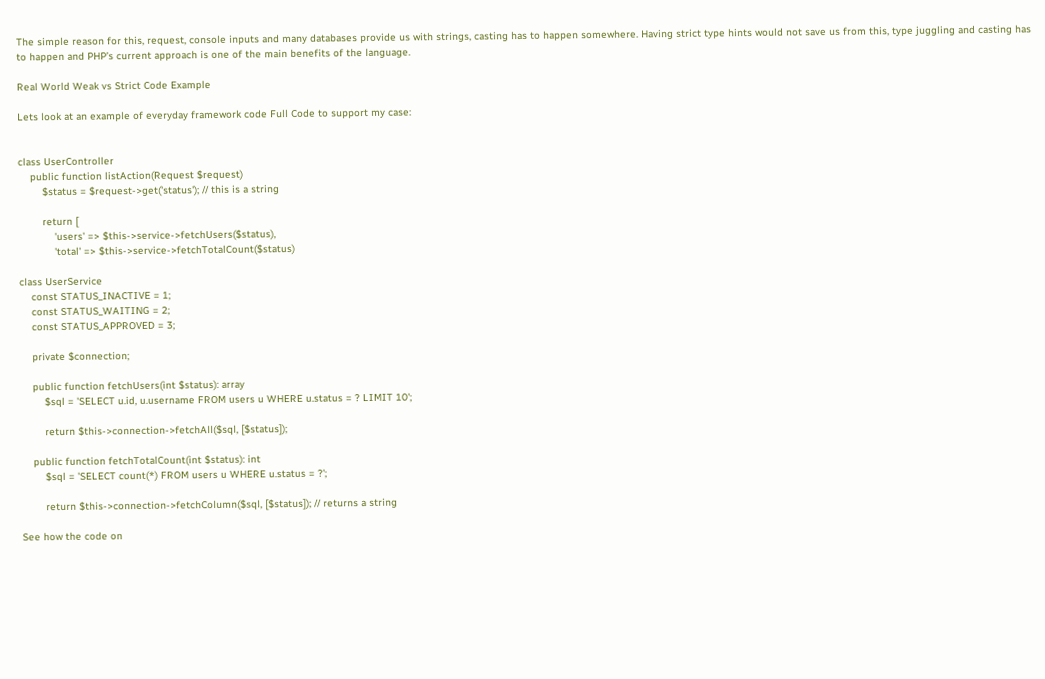The simple reason for this, request, console inputs and many databases provide us with strings, casting has to happen somewhere. Having strict type hints would not save us from this, type juggling and casting has to happen and PHP’s current approach is one of the main benefits of the language.

Real World Weak vs Strict Code Example

Lets look at an example of everyday framework code Full Code to support my case:


class UserController
    public function listAction(Request $request)
        $status = $request->get('status'); // this is a string

        return [
            'users' => $this->service->fetchUsers($status),
            'total' => $this->service->fetchTotalCount($status)

class UserService
    const STATUS_INACTIVE = 1;
    const STATUS_WAITING = 2;
    const STATUS_APPROVED = 3;

    private $connection;

    public function fetchUsers(int $status): array
        $sql = 'SELECT u.id, u.username FROM users u WHERE u.status = ? LIMIT 10';

        return $this->connection->fetchAll($sql, [$status]);

    public function fetchTotalCount(int $status): int
        $sql = 'SELECT count(*) FROM users u WHERE u.status = ?';

        return $this->connection->fetchColumn($sql, [$status]); // returns a string

See how the code on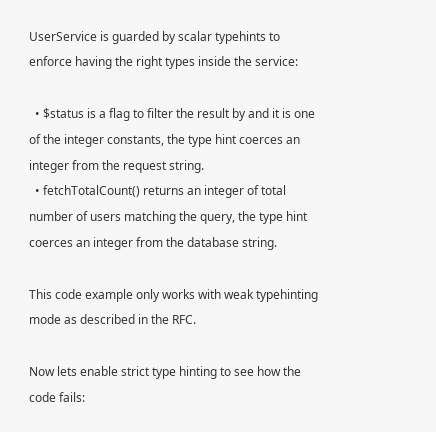UserService is guarded by scalar typehints to enforce having the right types inside the service:

  • $status is a flag to filter the result by and it is one of the integer constants, the type hint coerces an integer from the request string.
  • fetchTotalCount() returns an integer of total number of users matching the query, the type hint coerces an integer from the database string.

This code example only works with weak typehinting mode as described in the RFC.

Now lets enable strict type hinting to see how the code fails: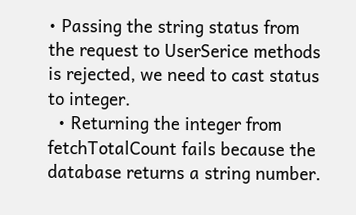• Passing the string status from the request to UserSerice methods is rejected, we need to cast status to integer.
  • Returning the integer from fetchTotalCount fails because the database returns a string number.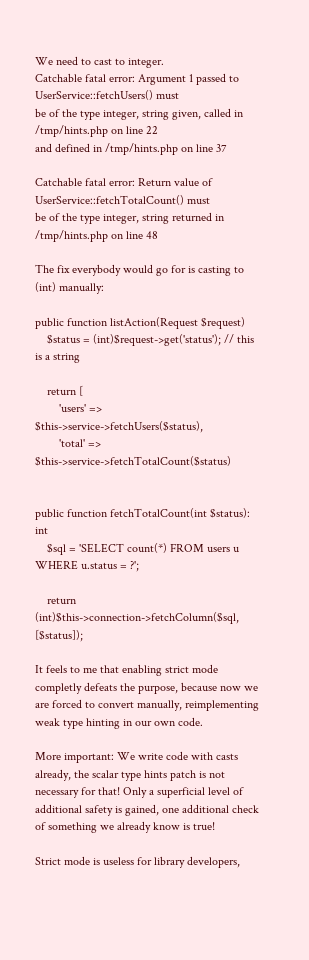We need to cast to integer.
Catchable fatal error: Argument 1 passed to UserService::fetchUsers() must
be of the type integer, string given, called in /tmp/hints.php on line 22
and defined in /tmp/hints.php on line 37

Catchable fatal error: Return value of UserService::fetchTotalCount() must
be of the type integer, string returned in /tmp/hints.php on line 48

The fix everybody would go for is casting to (int) manually:

public function listAction(Request $request)
    $status = (int)$request->get('status'); // this is a string

    return [
        'users' => $this->service->fetchUsers($status),
        'total' => $this->service->fetchTotalCount($status)


public function fetchTotalCount(int $status): int
    $sql = 'SELECT count(*) FROM users u WHERE u.status = ?';

    return (int)$this->connection->fetchColumn($sql, [$status]);

It feels to me that enabling strict mode completly defeats the purpose, because now we are forced to convert manually, reimplementing weak type hinting in our own code.

More important: We write code with casts already, the scalar type hints patch is not necessary for that! Only a superficial level of additional safety is gained, one additional check of something we already know is true!

Strict mode is useless for library developers,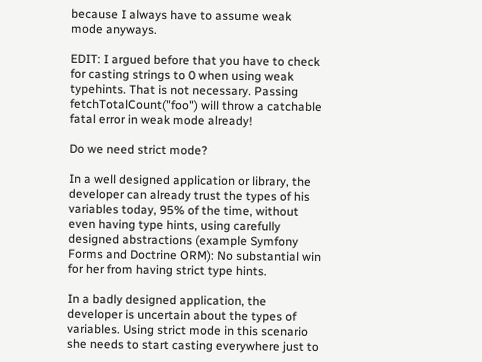because I always have to assume weak mode anyways.

EDIT: I argued before that you have to check for casting strings to 0 when using weak typehints. That is not necessary. Passing fetchTotalCount("foo") will throw a catchable fatal error in weak mode already!

Do we need strict mode?

In a well designed application or library, the developer can already trust the types of his variables today, 95% of the time, without even having type hints, using carefully designed abstractions (example Symfony Forms and Doctrine ORM): No substantial win for her from having strict type hints.

In a badly designed application, the developer is uncertain about the types of variables. Using strict mode in this scenario she needs to start casting everywhere just to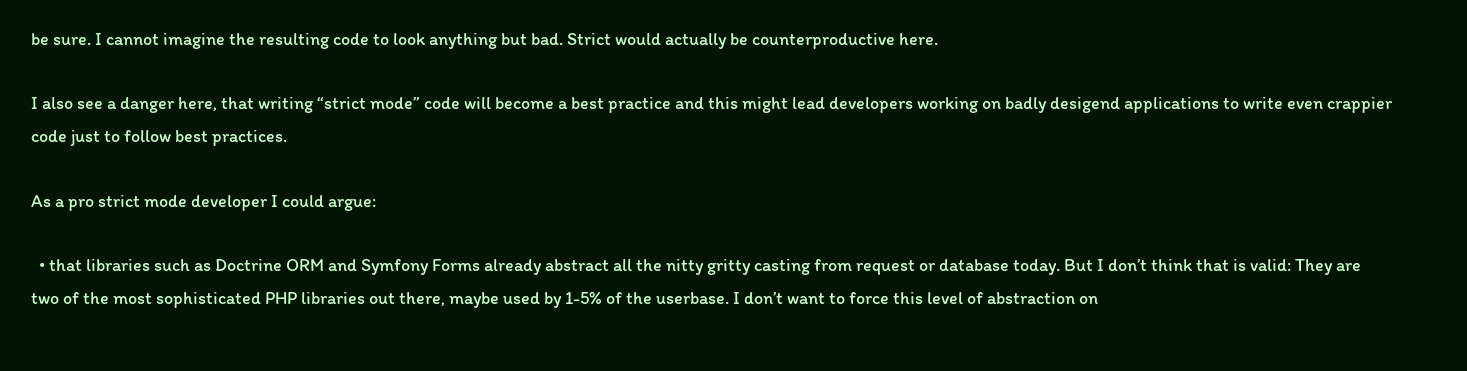be sure. I cannot imagine the resulting code to look anything but bad. Strict would actually be counterproductive here.

I also see a danger here, that writing “strict mode” code will become a best practice and this might lead developers working on badly desigend applications to write even crappier code just to follow best practices.

As a pro strict mode developer I could argue:

  • that libraries such as Doctrine ORM and Symfony Forms already abstract all the nitty gritty casting from request or database today. But I don’t think that is valid: They are two of the most sophisticated PHP libraries out there, maybe used by 1-5% of the userbase. I don’t want to force this level of abstraction on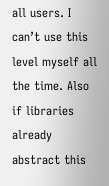all users. I can’t use this level myself all the time. Also if libraries already abstract this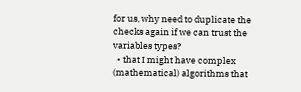for us, why need to duplicate the checks again if we can trust the variables types?
  • that I might have complex (mathematical) algorithms that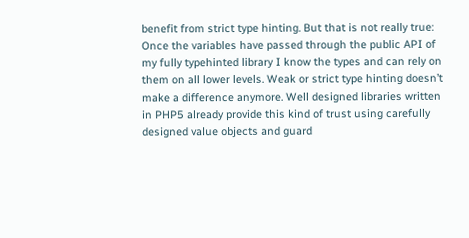benefit from strict type hinting. But that is not really true: Once the variables have passed through the public API of my fully typehinted library I know the types and can rely on them on all lower levels. Weak or strict type hinting doesn’t make a difference anymore. Well designed libraries written in PHP5 already provide this kind of trust using carefully designed value objects and guard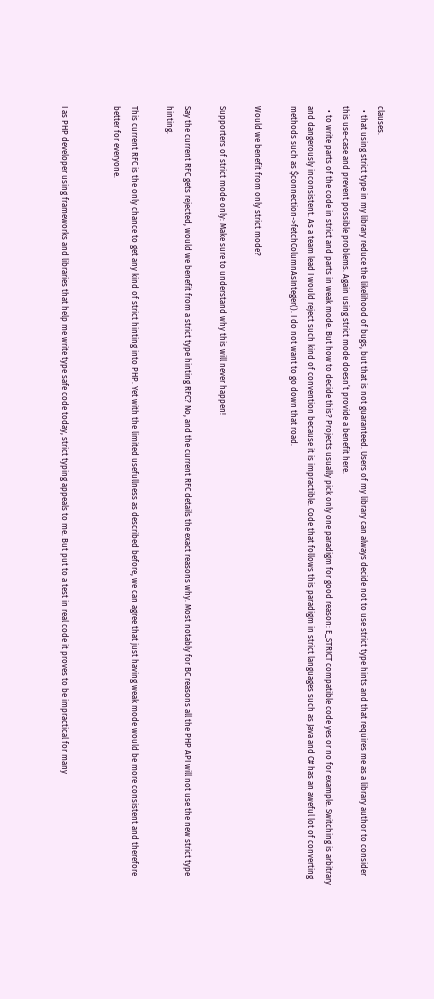clauses.
  • that using strict type in my library reduce the likelihood of bugs, but that is not guaranteed. Users of my library can always decide not to use strict type hints and that requires me as a library author to consider this use-case and prevent possible problems. Again using strict mode doesn’t provide a benefit here.
  • to write parts of the code in strict and parts in weak mode. But how to decide this? Projects usually pick only one paradigm for good reason: E_STRICT compatible code yes or no for example. Switching is arbitrary and dangerously inconsistent. As a team lead I would reject such kind of convention because it is impractible. Code that follows this paradigm in strict languages such as Java and C# has an aweful lot of converting methods such as $connection->fetchColumnAsInteger(). I do not want to go down that road.

Would we benefit from only strict mode?

Supporters of strict mode only: Make sure to understand why this will never happen!

Say the current RFC gets rejected, would we benefit from a strict type hinting RFC? No, and the current RFC details the exact reasons why. Most notably for BC reasons all the PHP API will not use the new strict type hinting.

This current RFC is the only chance to get any kind of strict hinting into PHP. Yet with the limited usefullness as described before, we can agree that just having weak mode would be more consistent and therefore better for everyone.


I as PHP developer using frameworks and libraries that help me write type safe code today, strict typing appeals to me. But put to a test in real code it proves to be impractical for many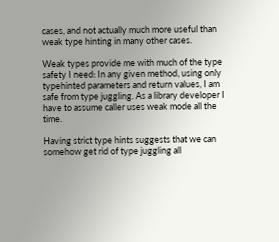cases, and not actually much more useful than weak type hinting in many other cases.

Weak types provide me with much of the type safety I need: In any given method, using only typehinted parameters and return values, I am safe from type juggling. As a library developer I have to assume caller uses weak mode all the time.

Having strict type hints suggests that we can somehow get rid of type juggling all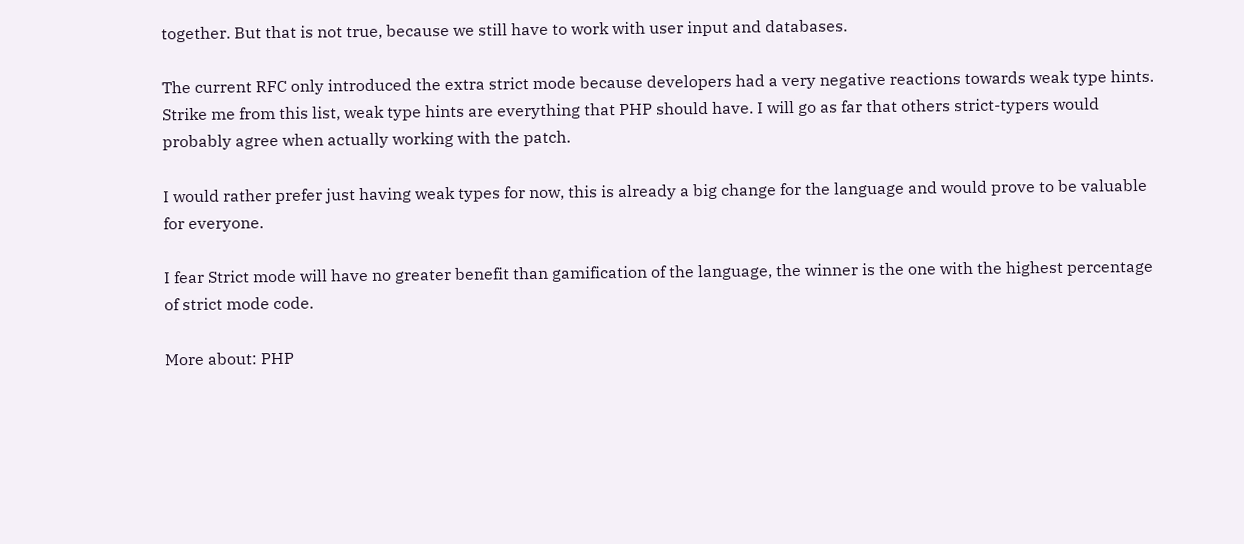together. But that is not true, because we still have to work with user input and databases.

The current RFC only introduced the extra strict mode because developers had a very negative reactions towards weak type hints. Strike me from this list, weak type hints are everything that PHP should have. I will go as far that others strict-typers would probably agree when actually working with the patch.

I would rather prefer just having weak types for now, this is already a big change for the language and would prove to be valuable for everyone.

I fear Strict mode will have no greater benefit than gamification of the language, the winner is the one with the highest percentage of strict mode code.

More about: PHP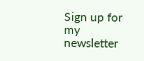Sign up for my newsletter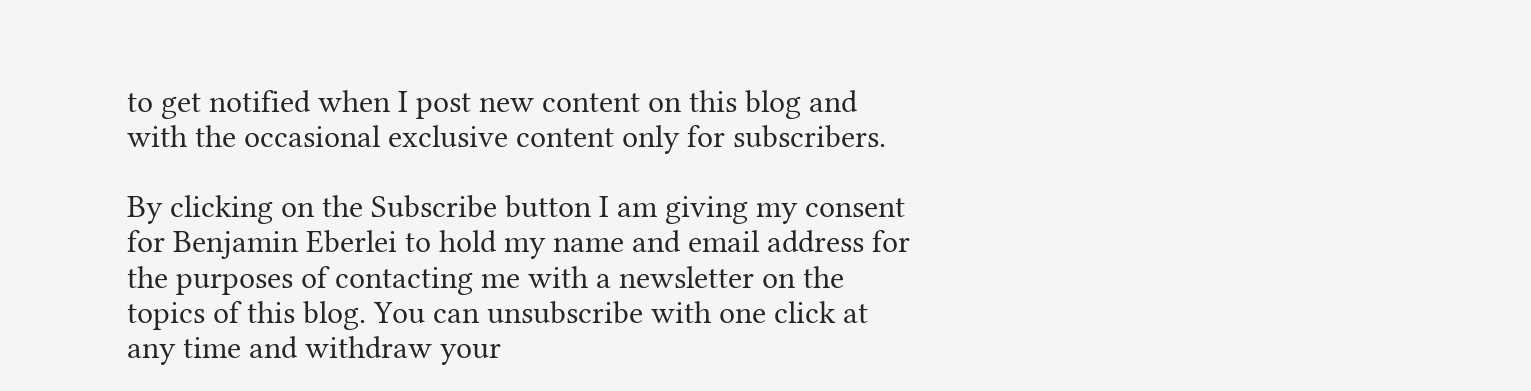to get notified when I post new content on this blog and with the occasional exclusive content only for subscribers.

By clicking on the Subscribe button I am giving my consent for Benjamin Eberlei to hold my name and email address for the purposes of contacting me with a newsletter on the topics of this blog. You can unsubscribe with one click at any time and withdraw your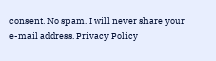consent. No spam. I will never share your e-mail address. Privacy Policy